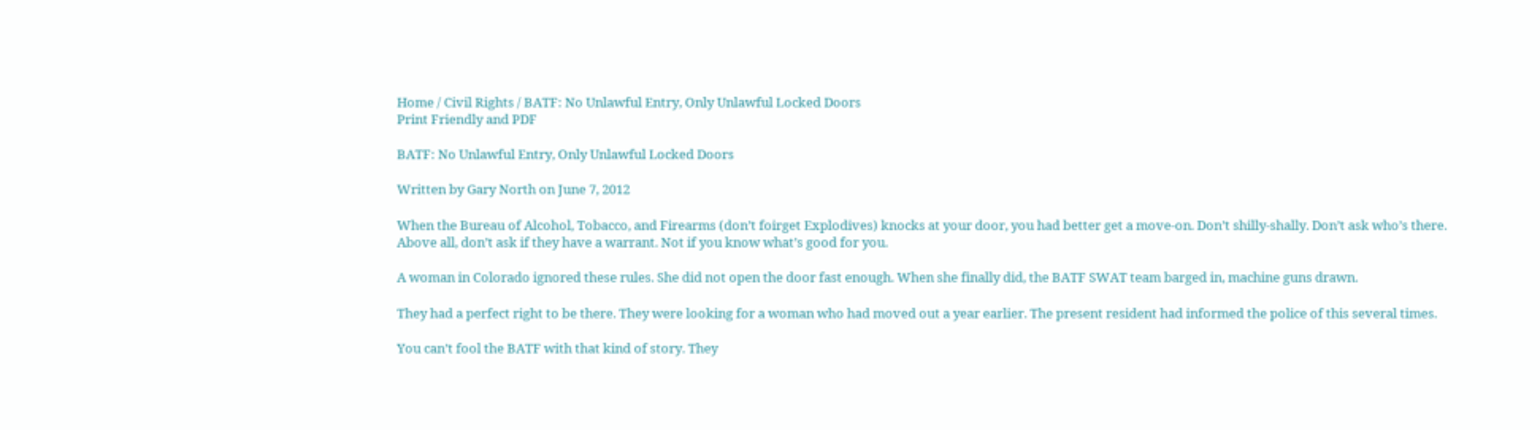Home / Civil Rights / BATF: No Unlawful Entry, Only Unlawful Locked Doors
Print Friendly and PDF

BATF: No Unlawful Entry, Only Unlawful Locked Doors

Written by Gary North on June 7, 2012

When the Bureau of Alcohol, Tobacco, and Firearms (don’t foirget Explodives) knocks at your door, you had better get a move-on. Don’t shilly-shally. Don’t ask who’s there. Above all, don’t ask if they have a warrant. Not if you know what’s good for you.

A woman in Colorado ignored these rules. She did not open the door fast enough. When she finally did, the BATF SWAT team barged in, machine guns drawn.

They had a perfect right to be there. They were looking for a woman who had moved out a year earlier. The present resident had informed the police of this several times.

You can’t fool the BATF with that kind of story. They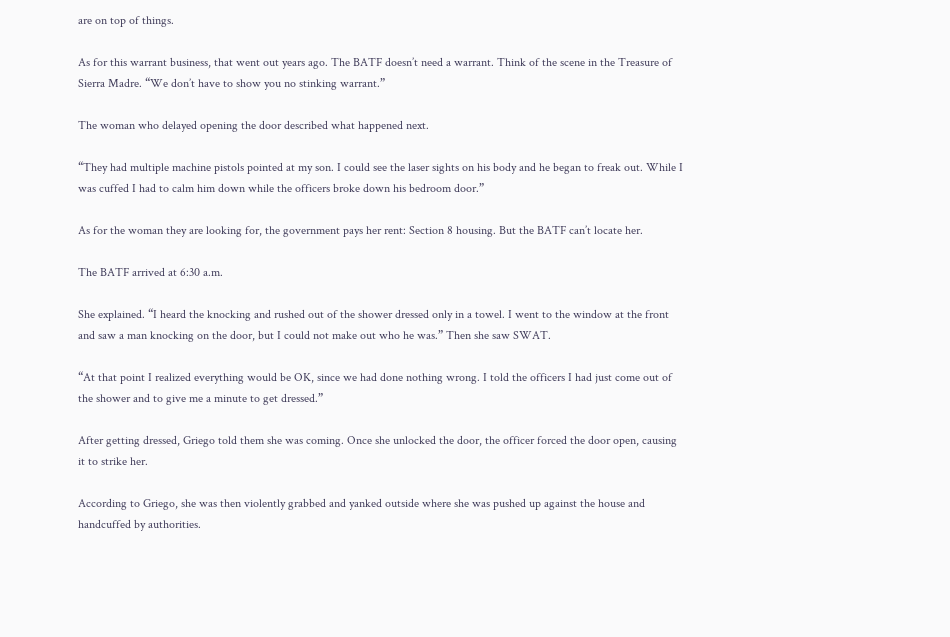are on top of things.

As for this warrant business, that went out years ago. The BATF doesn’t need a warrant. Think of the scene in the Treasure of Sierra Madre. “We don’t have to show you no stinking warrant.”

The woman who delayed opening the door described what happened next.

“They had multiple machine pistols pointed at my son. I could see the laser sights on his body and he began to freak out. While I was cuffed I had to calm him down while the officers broke down his bedroom door.”

As for the woman they are looking for, the government pays her rent: Section 8 housing. But the BATF can’t locate her.

The BATF arrived at 6:30 a.m.

She explained. “I heard the knocking and rushed out of the shower dressed only in a towel. I went to the window at the front and saw a man knocking on the door, but I could not make out who he was.” Then she saw SWAT.

“At that point I realized everything would be OK, since we had done nothing wrong. I told the officers I had just come out of the shower and to give me a minute to get dressed.”

After getting dressed, Griego told them she was coming. Once she unlocked the door, the officer forced the door open, causing it to strike her.

According to Griego, she was then violently grabbed and yanked outside where she was pushed up against the house and handcuffed by authorities.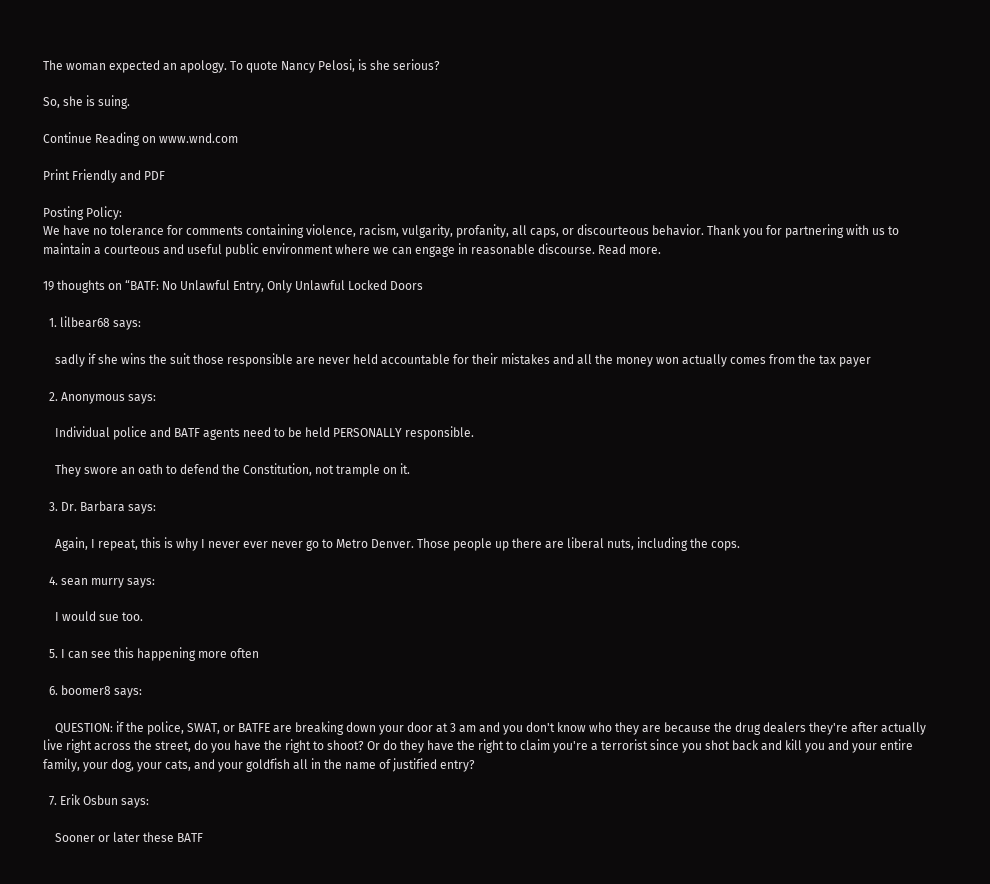The woman expected an apology. To quote Nancy Pelosi, is she serious?

So, she is suing.

Continue Reading on www.wnd.com

Print Friendly and PDF

Posting Policy:
We have no tolerance for comments containing violence, racism, vulgarity, profanity, all caps, or discourteous behavior. Thank you for partnering with us to maintain a courteous and useful public environment where we can engage in reasonable discourse. Read more.

19 thoughts on “BATF: No Unlawful Entry, Only Unlawful Locked Doors

  1. lilbear68 says:

    sadly if she wins the suit those responsible are never held accountable for their mistakes and all the money won actually comes from the tax payer

  2. Anonymous says:

    Individual police and BATF agents need to be held PERSONALLY responsible.

    They swore an oath to defend the Constitution, not trample on it.

  3. Dr. Barbara says:

    Again, I repeat, this is why I never ever never go to Metro Denver. Those people up there are liberal nuts, including the cops.

  4. sean murry says:

    I would sue too.

  5. I can see this happening more often

  6. boomer8 says:

    QUESTION: if the police, SWAT, or BATFE are breaking down your door at 3 am and you don't know who they are because the drug dealers they're after actually live right across the street, do you have the right to shoot? Or do they have the right to claim you're a terrorist since you shot back and kill you and your entire family, your dog, your cats, and your goldfish all in the name of justified entry?

  7. Erik Osbun says:

    Sooner or later these BATF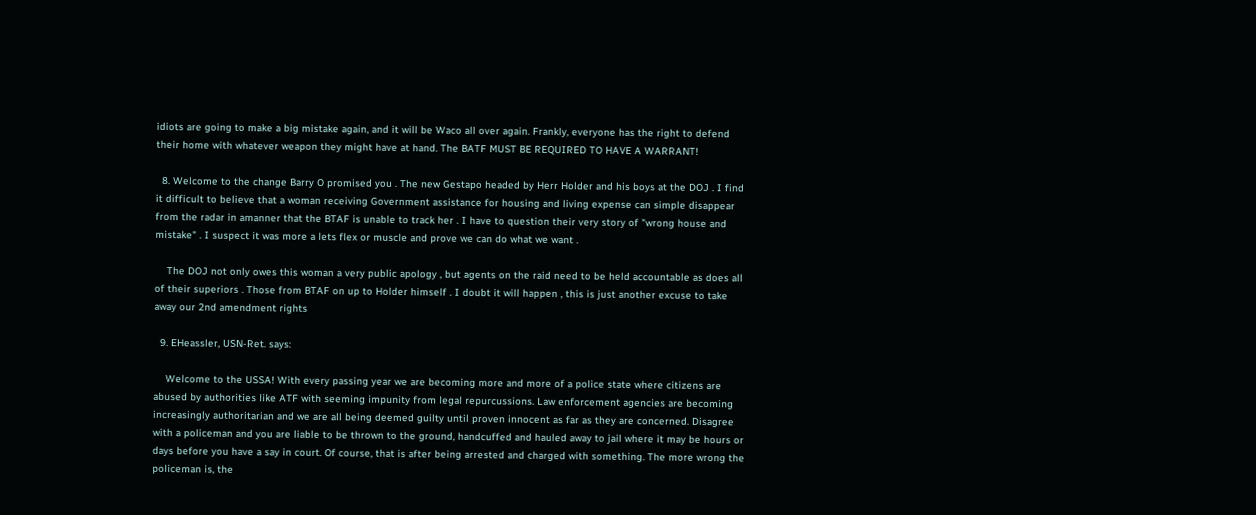idiots are going to make a big mistake again, and it will be Waco all over again. Frankly, everyone has the right to defend their home with whatever weapon they might have at hand. The BATF MUST BE REQUIRED TO HAVE A WARRANT!

  8. Welcome to the change Barry O promised you . The new Gestapo headed by Herr Holder and his boys at the DOJ . I find it difficult to believe that a woman receiving Government assistance for housing and living expense can simple disappear from the radar in amanner that the BTAF is unable to track her . I have to question their very story of "wrong house and mistake" . I suspect it was more a lets flex or muscle and prove we can do what we want .

    The DOJ not only owes this woman a very public apology , but agents on the raid need to be held accountable as does all of their superiors . Those from BTAF on up to Holder himself . I doubt it will happen , this is just another excuse to take away our 2nd amendment rights

  9. EHeassler, USN-Ret. says:

    Welcome to the USSA! With every passing year we are becoming more and more of a police state where citizens are abused by authorities like ATF with seeming impunity from legal repurcussions. Law enforcement agencies are becoming increasingly authoritarian and we are all being deemed guilty until proven innocent as far as they are concerned. Disagree with a policeman and you are liable to be thrown to the ground, handcuffed and hauled away to jail where it may be hours or days before you have a say in court. Of course, that is after being arrested and charged with something. The more wrong the policeman is, the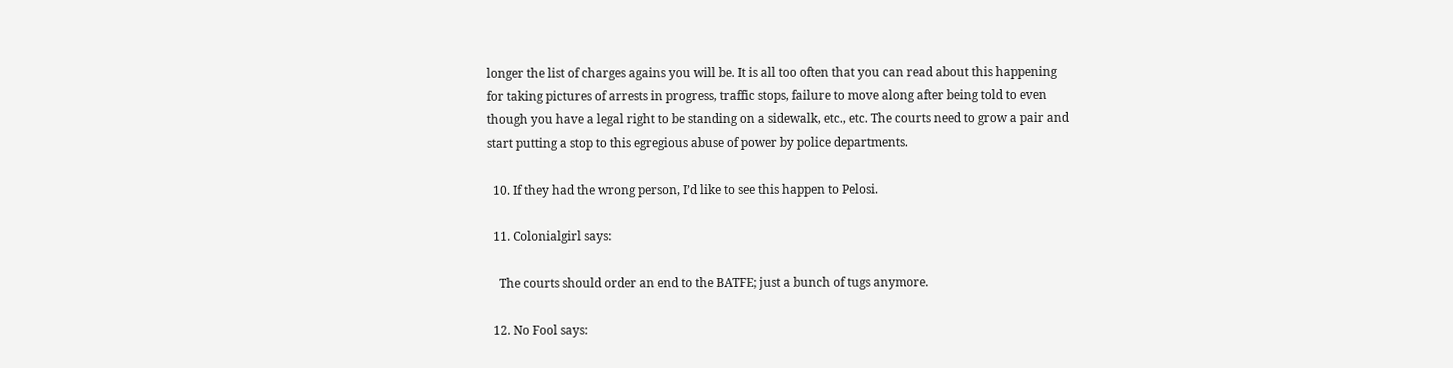longer the list of charges agains you will be. It is all too often that you can read about this happening for taking pictures of arrests in progress, traffic stops, failure to move along after being told to even though you have a legal right to be standing on a sidewalk, etc., etc. The courts need to grow a pair and start putting a stop to this egregious abuse of power by police departments.

  10. If they had the wrong person, I’d like to see this happen to Pelosi.

  11. Colonialgirl says:

    The courts should order an end to the BATFE; just a bunch of tugs anymore.

  12. No Fool says: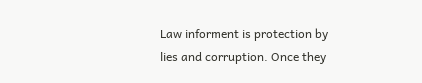Law informent is protection by lies and corruption. Once they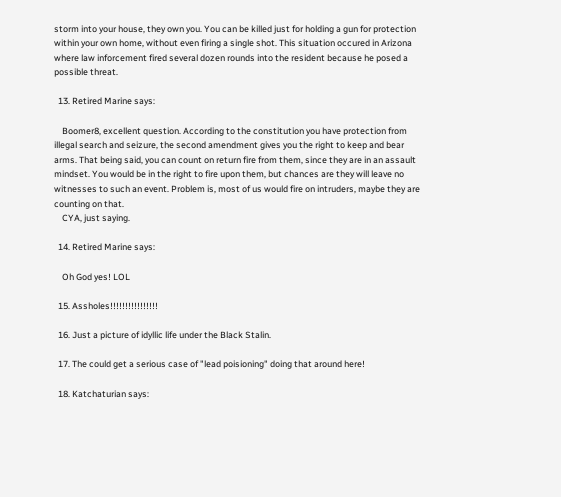storm into your house, they own you. You can be killed just for holding a gun for protection within your own home, without even firing a single shot. This situation occured in Arizona where law inforcement fired several dozen rounds into the resident because he posed a possible threat.

  13. Retired Marine says:

    Boomer8, excellent question. According to the constitution you have protection from illegal search and seizure, the second amendment gives you the right to keep and bear arms. That being said, you can count on return fire from them, since they are in an assault mindset. You would be in the right to fire upon them, but chances are they will leave no witnesses to such an event. Problem is, most of us would fire on intruders, maybe they are counting on that.
    CYA, just saying.

  14. Retired Marine says:

    Oh God yes! LOL

  15. Assholes!!!!!!!!!!!!!!!!

  16. Just a picture of idyllic life under the Black Stalin.

  17. The could get a serious case of "lead poisioning" doing that around here!

  18. Katchaturian says: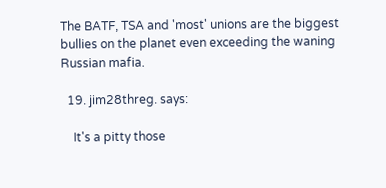The BATF, TSA and 'most' unions are the biggest bullies on the planet even exceeding the waning Russian mafia.

  19. jim28threg. says:

    It's a pitty those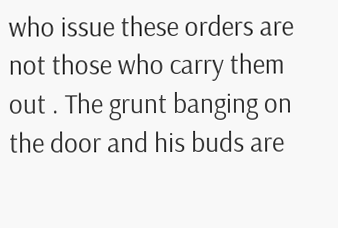who issue these orders are not those who carry them out . The grunt banging on the door and his buds are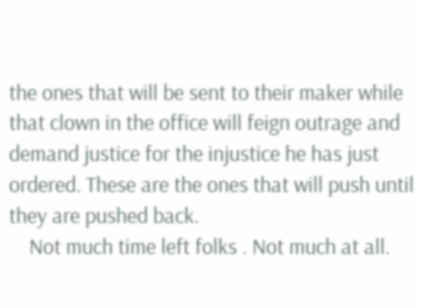the ones that will be sent to their maker while that clown in the office will feign outrage and demand justice for the injustice he has just ordered. These are the ones that will push until they are pushed back.
    Not much time left folks . Not much at all.